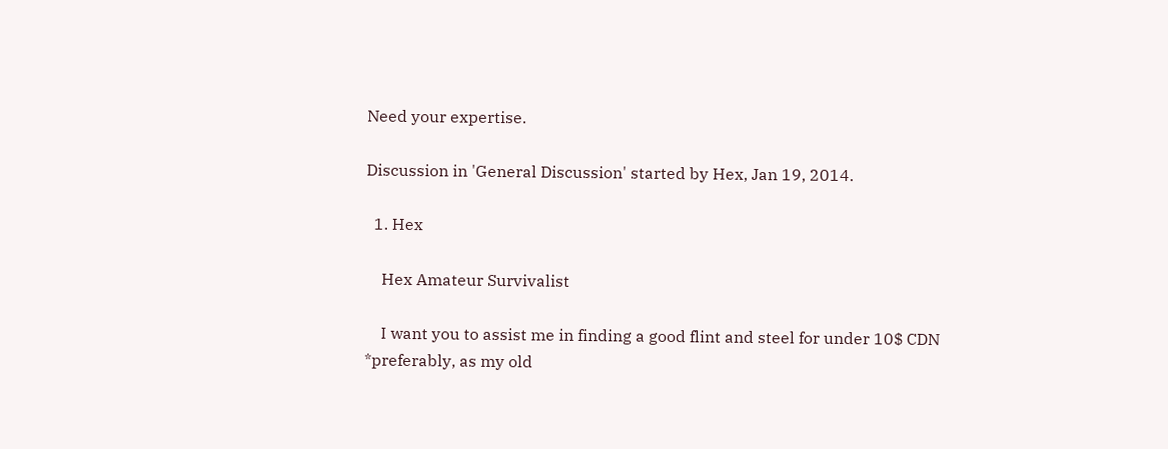Need your expertise.

Discussion in 'General Discussion' started by Hex, Jan 19, 2014.

  1. Hex

    Hex Amateur Survivalist

    I want you to assist me in finding a good flint and steel for under 10$ CDN *preferably, as my old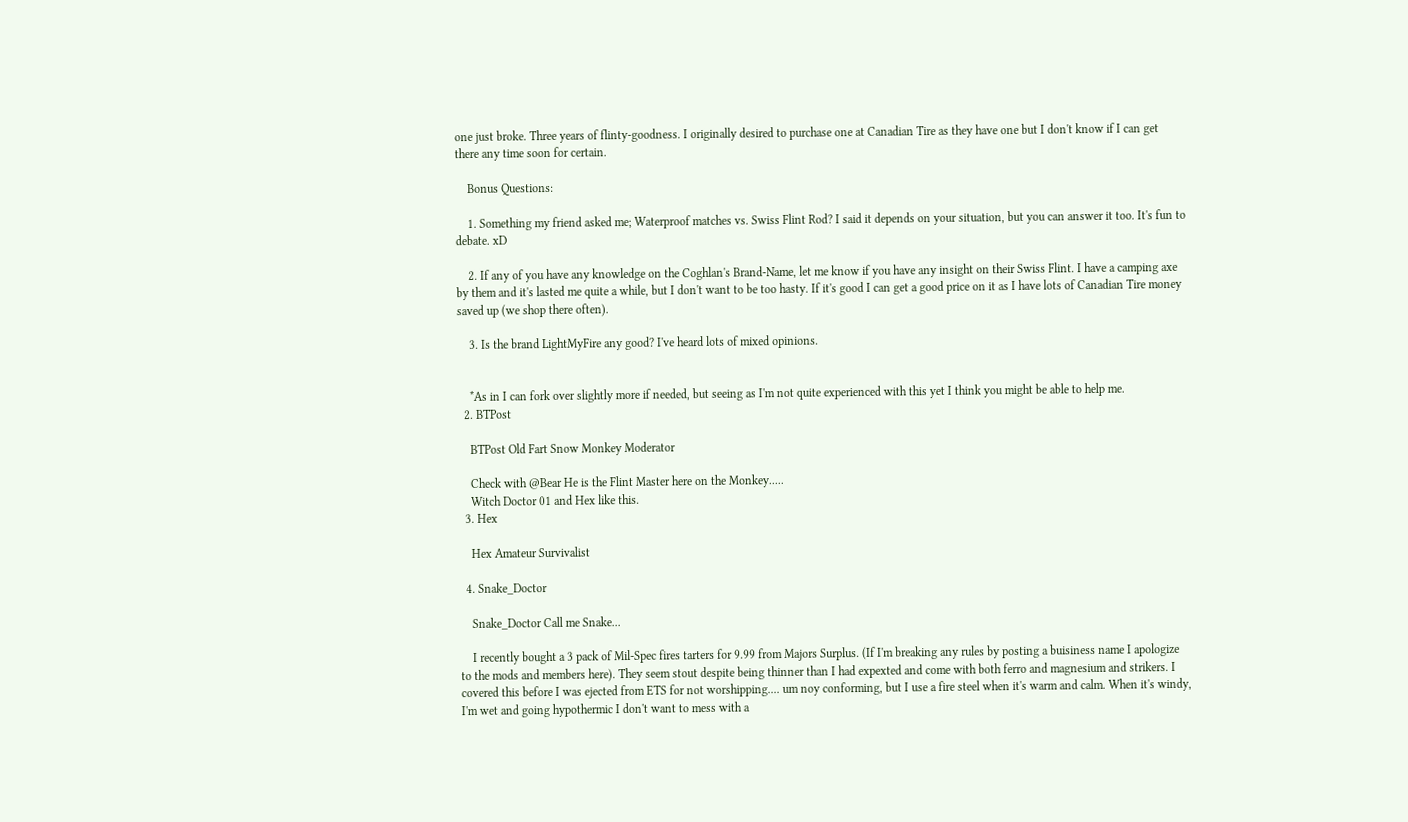one just broke. Three years of flinty-goodness. I originally desired to purchase one at Canadian Tire as they have one but I don't know if I can get there any time soon for certain.

    Bonus Questions:

    1. Something my friend asked me; Waterproof matches vs. Swiss Flint Rod? I said it depends on your situation, but you can answer it too. It's fun to debate. xD

    2. If any of you have any knowledge on the Coghlan's Brand-Name, let me know if you have any insight on their Swiss Flint. I have a camping axe by them and it's lasted me quite a while, but I don't want to be too hasty. If it's good I can get a good price on it as I have lots of Canadian Tire money saved up (we shop there often).

    3. Is the brand LightMyFire any good? I've heard lots of mixed opinions.


    *As in I can fork over slightly more if needed, but seeing as I'm not quite experienced with this yet I think you might be able to help me.
  2. BTPost

    BTPost Old Fart Snow Monkey Moderator

    Check with @Bear He is the Flint Master here on the Monkey.....
    Witch Doctor 01 and Hex like this.
  3. Hex

    Hex Amateur Survivalist

  4. Snake_Doctor

    Snake_Doctor Call me Snake...

    I recently bought a 3 pack of Mil-Spec fires tarters for 9.99 from Majors Surplus. (If I'm breaking any rules by posting a buisiness name I apologize to the mods and members here). They seem stout despite being thinner than I had expexted and come with both ferro and magnesium and strikers. I covered this before I was ejected from ETS for not worshipping.... um noy conforming, but I use a fire steel when it's warm and calm. When it's windy, I'm wet and going hypothermic I don't want to mess with a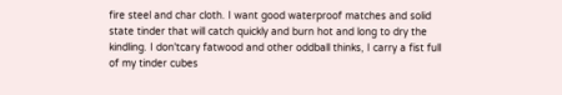fire steel and char cloth. I want good waterproof matches and solid state tinder that will catch quickly and burn hot and long to dry the kindling. I don'tcary fatwood and other oddball thinks, I carry a fist full of my tinder cubes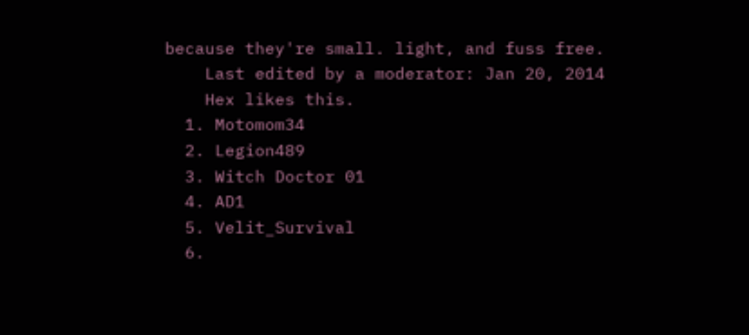because they're small. light, and fuss free.
    Last edited by a moderator: Jan 20, 2014
    Hex likes this.
  1. Motomom34
  2. Legion489
  3. Witch Doctor 01
  4. AD1
  5. Velit_Survival
  6.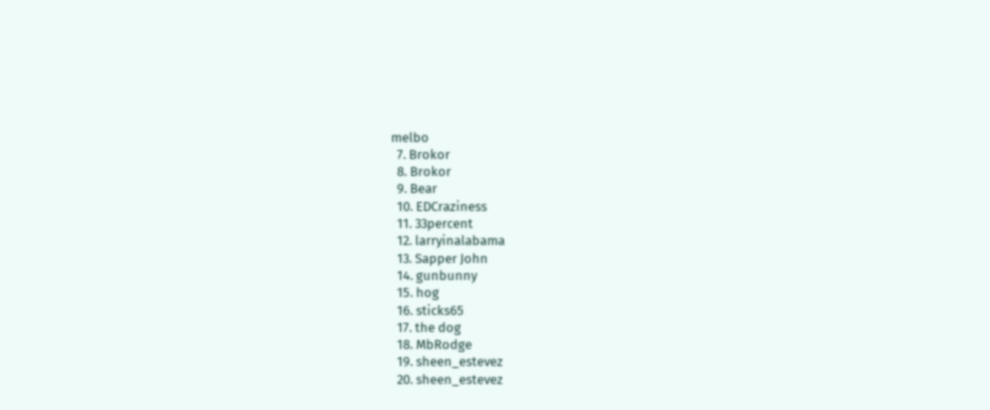melbo
  7. Brokor
  8. Brokor
  9. Bear
  10. EDCraziness
  11. 33percent
  12. larryinalabama
  13. Sapper John
  14. gunbunny
  15. hog
  16. sticks65
  17. the dog
  18. MbRodge
  19. sheen_estevez
  20. sheen_estevez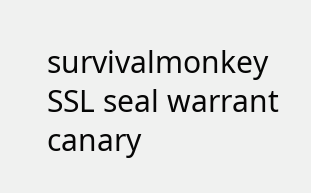survivalmonkey SSL seal warrant canary